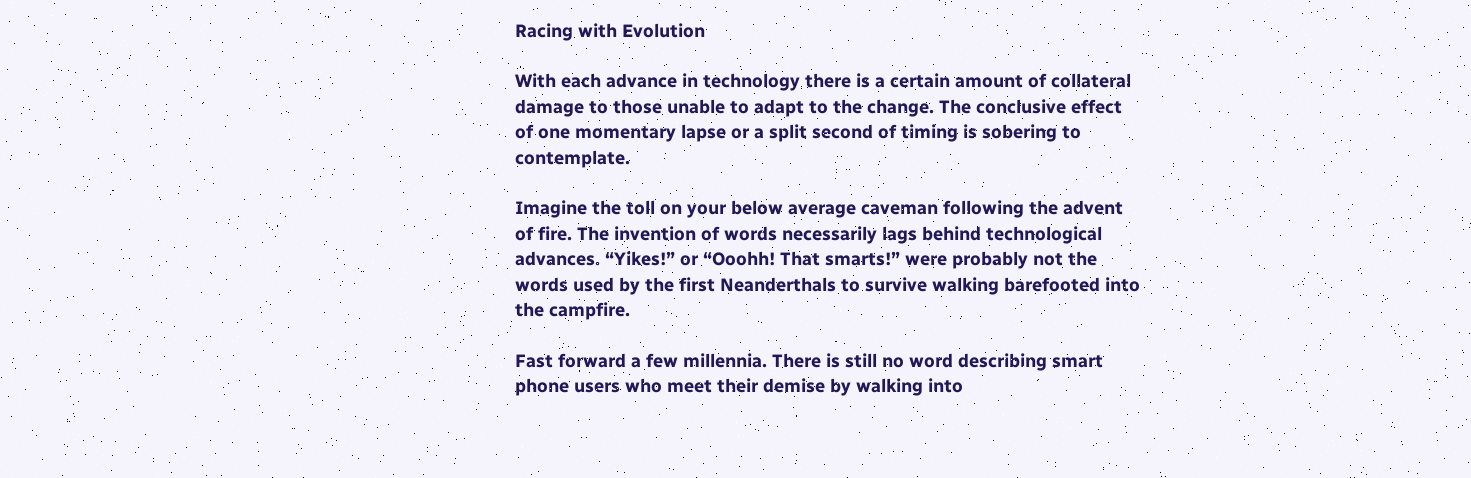Racing with Evolution

With each advance in technology there is a certain amount of collateral damage to those unable to adapt to the change. The conclusive effect of one momentary lapse or a split second of timing is sobering to contemplate.

Imagine the toll on your below average caveman following the advent of fire. The invention of words necessarily lags behind technological advances. “Yikes!” or “Ooohh! That smarts!” were probably not the words used by the first Neanderthals to survive walking barefooted into the campfire.

Fast forward a few millennia. There is still no word describing smart phone users who meet their demise by walking into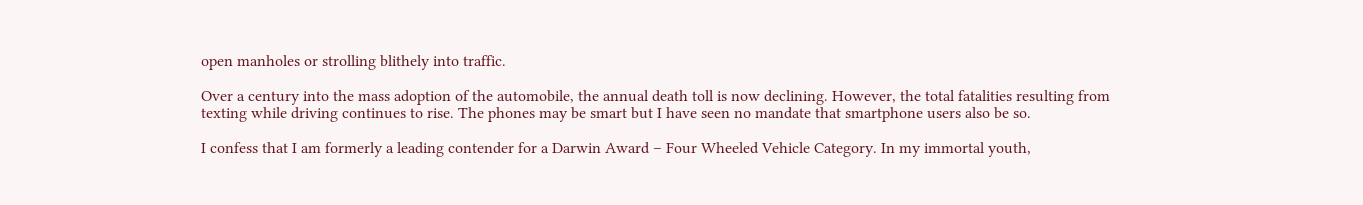open manholes or strolling blithely into traffic.

Over a century into the mass adoption of the automobile, the annual death toll is now declining. However, the total fatalities resulting from texting while driving continues to rise. The phones may be smart but I have seen no mandate that smartphone users also be so.

I confess that I am formerly a leading contender for a Darwin Award – Four Wheeled Vehicle Category. In my immortal youth,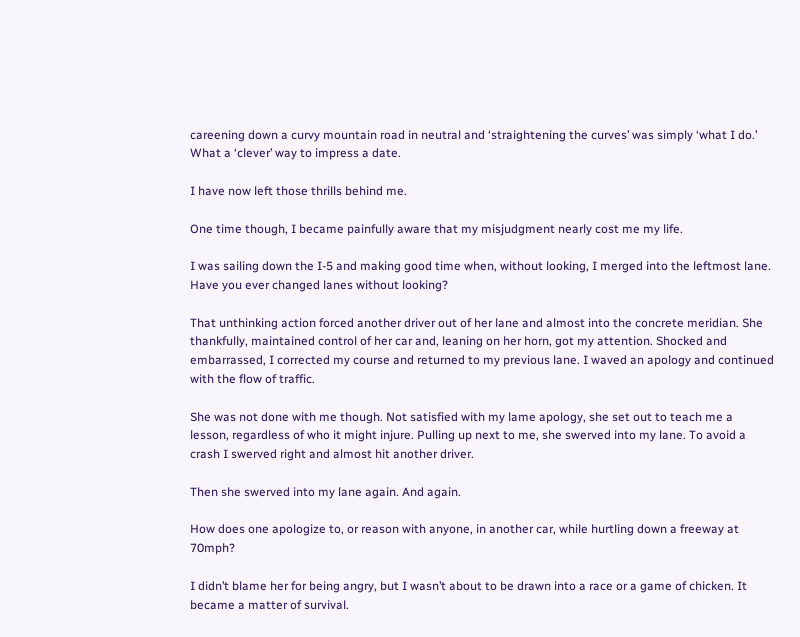careening down a curvy mountain road in neutral and ‘straightening the curves’ was simply ‘what I do.’ What a ‘clever’ way to impress a date.

I have now left those thrills behind me.

One time though, I became painfully aware that my misjudgment nearly cost me my life.

I was sailing down the I-5 and making good time when, without looking, I merged into the leftmost lane. Have you ever changed lanes without looking?

That unthinking action forced another driver out of her lane and almost into the concrete meridian. She thankfully, maintained control of her car and, leaning on her horn, got my attention. Shocked and embarrassed, I corrected my course and returned to my previous lane. I waved an apology and continued with the flow of traffic.

She was not done with me though. Not satisfied with my lame apology, she set out to teach me a lesson, regardless of who it might injure. Pulling up next to me, she swerved into my lane. To avoid a crash I swerved right and almost hit another driver.

Then she swerved into my lane again. And again.

How does one apologize to, or reason with anyone, in another car, while hurtling down a freeway at 70mph?

I didn’t blame her for being angry, but I wasn’t about to be drawn into a race or a game of chicken. It became a matter of survival.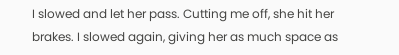I slowed and let her pass. Cutting me off, she hit her brakes. I slowed again, giving her as much space as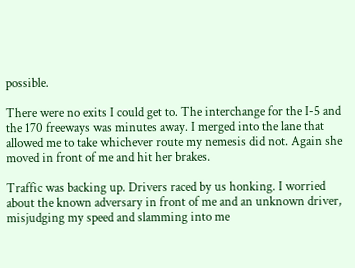possible.

There were no exits I could get to. The interchange for the I-5 and the 170 freeways was minutes away. I merged into the lane that allowed me to take whichever route my nemesis did not. Again she moved in front of me and hit her brakes.

Traffic was backing up. Drivers raced by us honking. I worried about the known adversary in front of me and an unknown driver, misjudging my speed and slamming into me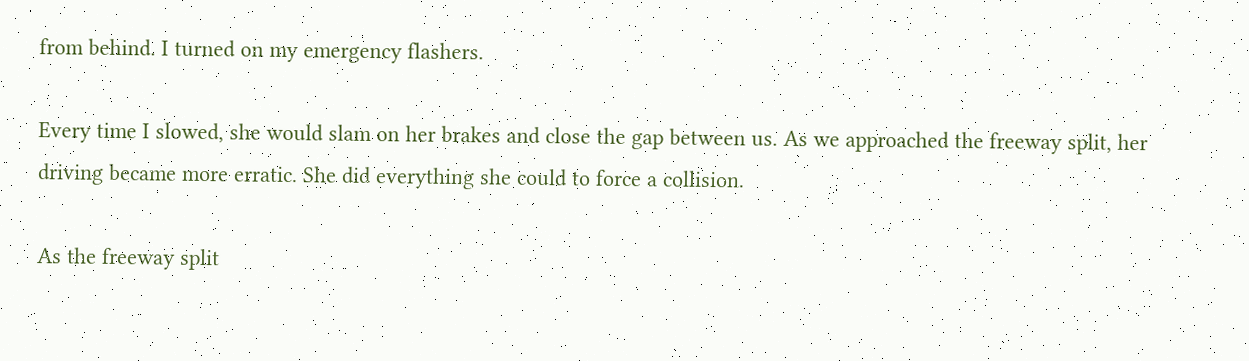from behind. I turned on my emergency flashers.

Every time I slowed, she would slam on her brakes and close the gap between us. As we approached the freeway split, her driving became more erratic. She did everything she could to force a collision.

As the freeway split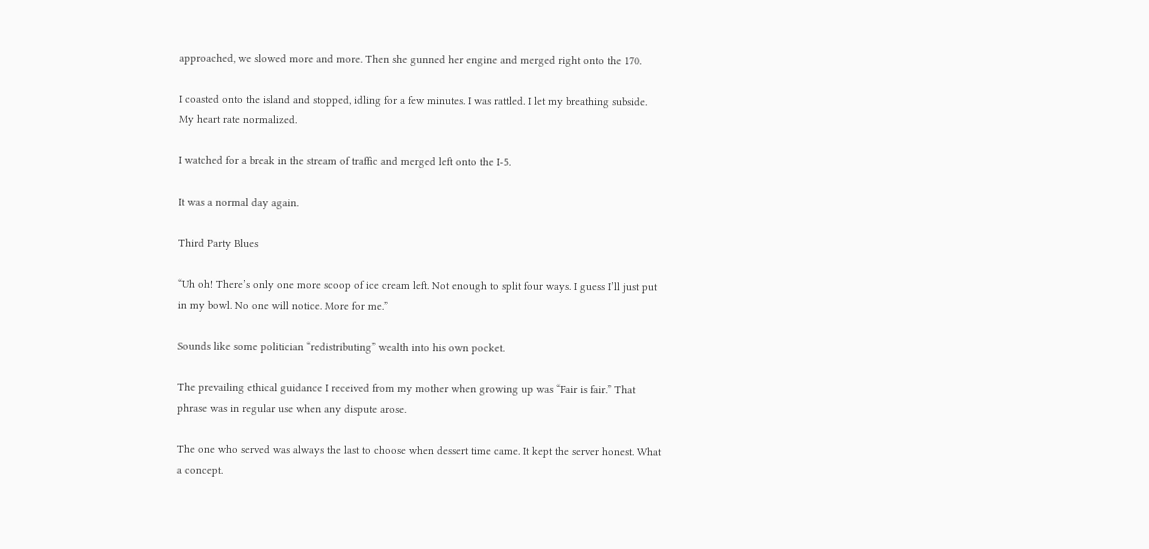approached, we slowed more and more. Then she gunned her engine and merged right onto the 170.

I coasted onto the island and stopped, idling for a few minutes. I was rattled. I let my breathing subside. My heart rate normalized.

I watched for a break in the stream of traffic and merged left onto the I-5.

It was a normal day again.

Third Party Blues

“Uh oh! There’s only one more scoop of ice cream left. Not enough to split four ways. I guess I’ll just put in my bowl. No one will notice. More for me.”

Sounds like some politician “redistributing” wealth into his own pocket.

The prevailing ethical guidance I received from my mother when growing up was “Fair is fair.” That phrase was in regular use when any dispute arose.

The one who served was always the last to choose when dessert time came. It kept the server honest. What a concept.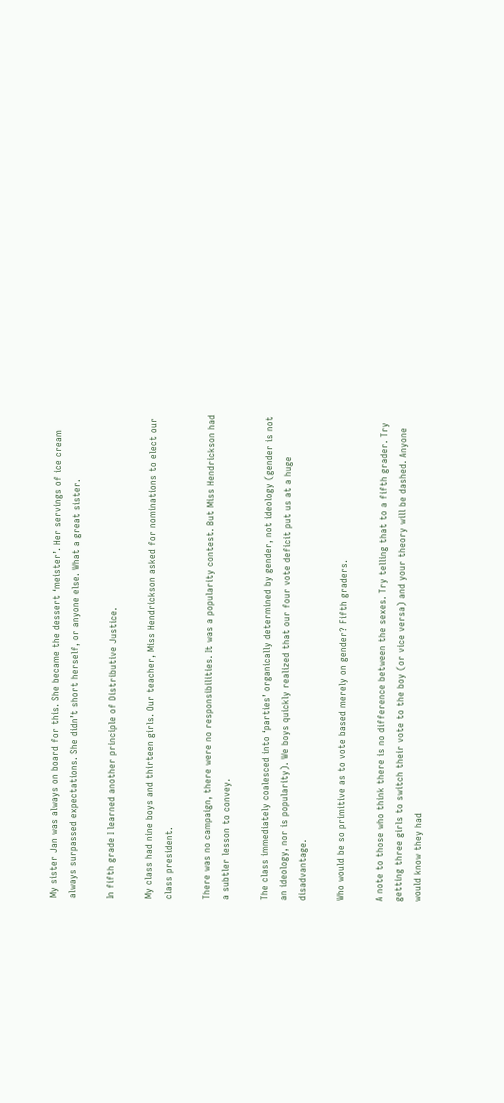My sister Jan was always on board for this. She became the dessert ‘meister’. Her servings of ice cream always surpassed expectations. She didn’t short herself, or anyone else. What a great sister.

In fifth grade I learned another principle of Distributive Justice.

My class had nine boys and thirteen girls. Our teacher, Miss Hendrickson asked for nominations to elect our class president.

There was no campaign, there were no responsibilities. It was a popularity contest. But Miss Hendrickson had a subtler lesson to convey.

The class immediately coalesced into ‘parties’ organically determined by gender, not ideology (gender is not an ideology, nor is popularity). We boys quickly realized that our four vote deficit put us at a huge disadvantage.

Who would be so primitive as to vote based merely on gender? Fifth graders.

A note to those who think there is no difference between the sexes. Try telling that to a fifth grader. Try getting three girls to switch their vote to the boy (or vice versa) and your theory will be dashed. Anyone would know they had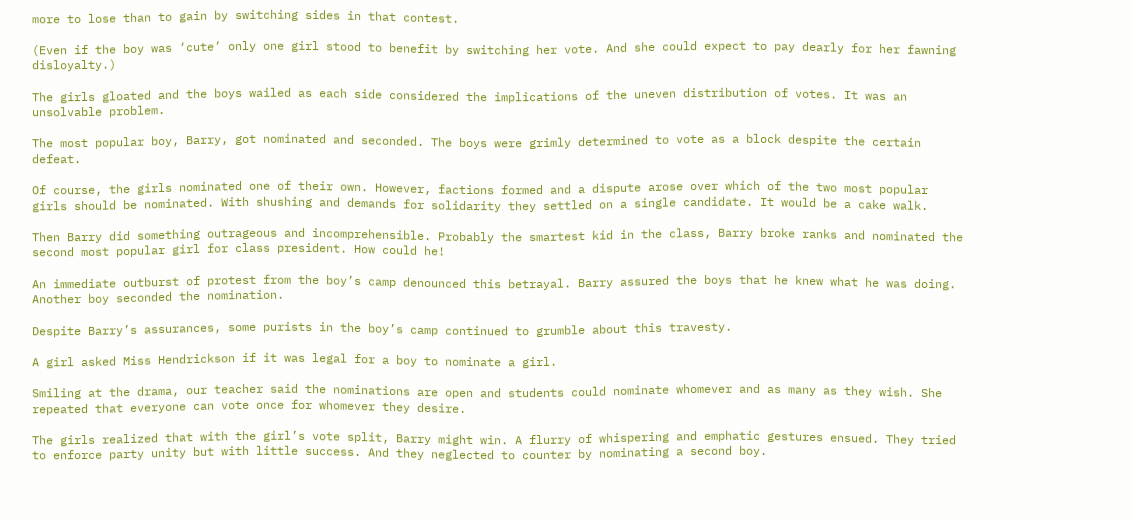more to lose than to gain by switching sides in that contest.

(Even if the boy was ‘cute’ only one girl stood to benefit by switching her vote. And she could expect to pay dearly for her fawning disloyalty.)

The girls gloated and the boys wailed as each side considered the implications of the uneven distribution of votes. It was an unsolvable problem.

The most popular boy, Barry, got nominated and seconded. The boys were grimly determined to vote as a block despite the certain defeat.

Of course, the girls nominated one of their own. However, factions formed and a dispute arose over which of the two most popular girls should be nominated. With shushing and demands for solidarity they settled on a single candidate. It would be a cake walk.

Then Barry did something outrageous and incomprehensible. Probably the smartest kid in the class, Barry broke ranks and nominated the second most popular girl for class president. How could he!

An immediate outburst of protest from the boy’s camp denounced this betrayal. Barry assured the boys that he knew what he was doing. Another boy seconded the nomination.

Despite Barry’s assurances, some purists in the boy’s camp continued to grumble about this travesty.

A girl asked Miss Hendrickson if it was legal for a boy to nominate a girl.

Smiling at the drama, our teacher said the nominations are open and students could nominate whomever and as many as they wish. She repeated that everyone can vote once for whomever they desire.

The girls realized that with the girl’s vote split, Barry might win. A flurry of whispering and emphatic gestures ensued. They tried to enforce party unity but with little success. And they neglected to counter by nominating a second boy.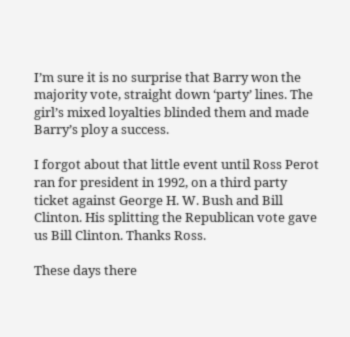I’m sure it is no surprise that Barry won the majority vote, straight down ‘party’ lines. The girl’s mixed loyalties blinded them and made Barry’s ploy a success.

I forgot about that little event until Ross Perot ran for president in 1992, on a third party ticket against George H. W. Bush and Bill Clinton. His splitting the Republican vote gave us Bill Clinton. Thanks Ross.

These days there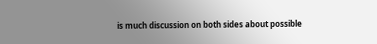is much discussion on both sides about possible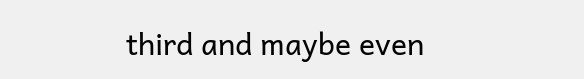third and maybe even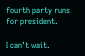fourth party runs for president.

I can’t wait.